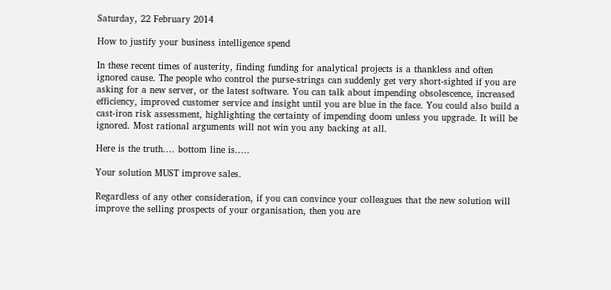Saturday, 22 February 2014

How to justify your business intelligence spend

In these recent times of austerity, finding funding for analytical projects is a thankless and often ignored cause. The people who control the purse-strings can suddenly get very short-sighted if you are asking for a new server, or the latest software. You can talk about impending obsolescence, increased efficiency, improved customer service and insight until you are blue in the face. You could also build a cast-iron risk assessment, highlighting the certainty of impending doom unless you upgrade. It will be ignored. Most rational arguments will not win you any backing at all.

Here is the truth.... bottom line is.....

Your solution MUST improve sales.

Regardless of any other consideration, if you can convince your colleagues that the new solution will improve the selling prospects of your organisation, then you are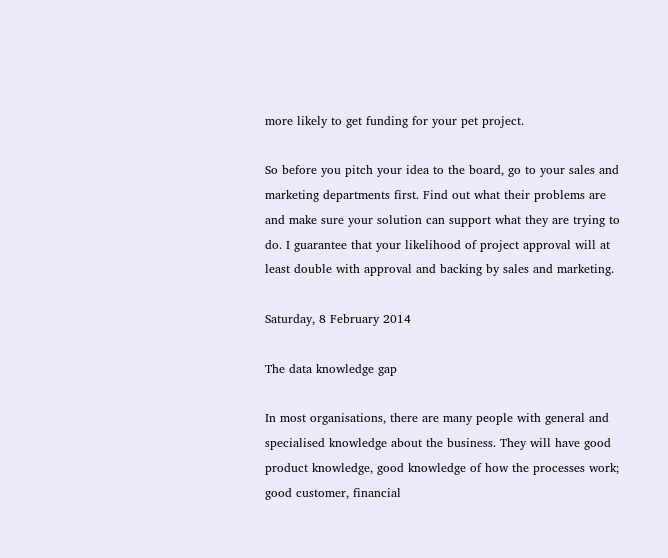more likely to get funding for your pet project.

So before you pitch your idea to the board, go to your sales and marketing departments first. Find out what their problems are and make sure your solution can support what they are trying to do. I guarantee that your likelihood of project approval will at least double with approval and backing by sales and marketing.

Saturday, 8 February 2014

The data knowledge gap

In most organisations, there are many people with general and specialised knowledge about the business. They will have good product knowledge, good knowledge of how the processes work; good customer, financial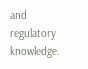and regulatory knowledge.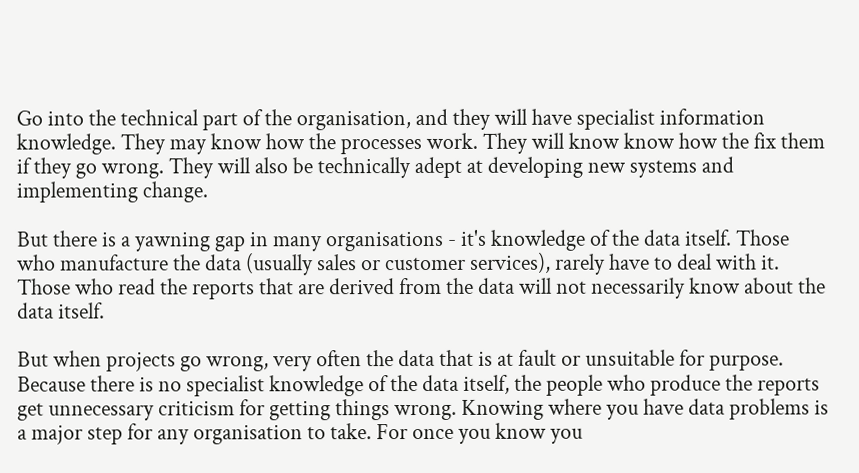Go into the technical part of the organisation, and they will have specialist information knowledge. They may know how the processes work. They will know know how the fix them if they go wrong. They will also be technically adept at developing new systems and implementing change.

But there is a yawning gap in many organisations - it's knowledge of the data itself. Those who manufacture the data (usually sales or customer services), rarely have to deal with it. Those who read the reports that are derived from the data will not necessarily know about the data itself.

But when projects go wrong, very often the data that is at fault or unsuitable for purpose. Because there is no specialist knowledge of the data itself, the people who produce the reports get unnecessary criticism for getting things wrong. Knowing where you have data problems is a major step for any organisation to take. For once you know you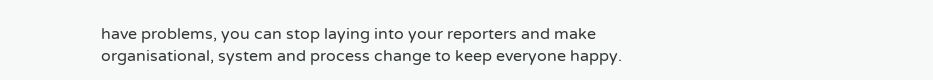have problems, you can stop laying into your reporters and make organisational, system and process change to keep everyone happy.